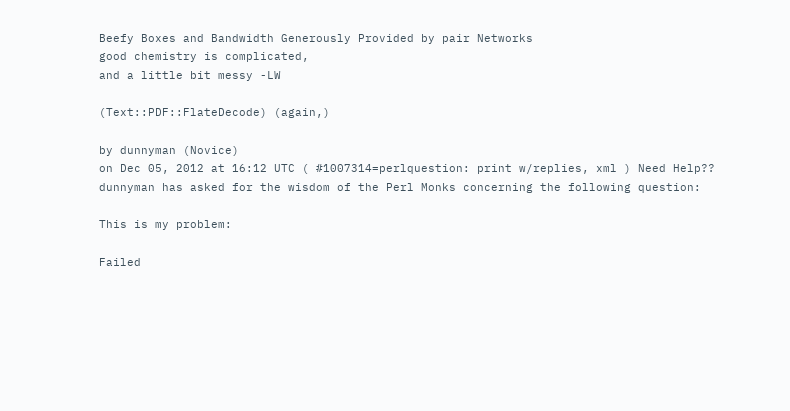Beefy Boxes and Bandwidth Generously Provided by pair Networks
good chemistry is complicated,
and a little bit messy -LW

(Text::PDF::FlateDecode) (again,)

by dunnyman (Novice)
on Dec 05, 2012 at 16:12 UTC ( #1007314=perlquestion: print w/replies, xml ) Need Help??
dunnyman has asked for the wisdom of the Perl Monks concerning the following question:

This is my problem:

Failed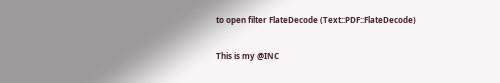to open filter FlateDecode (Text::PDF::FlateDecode)

This is my @INC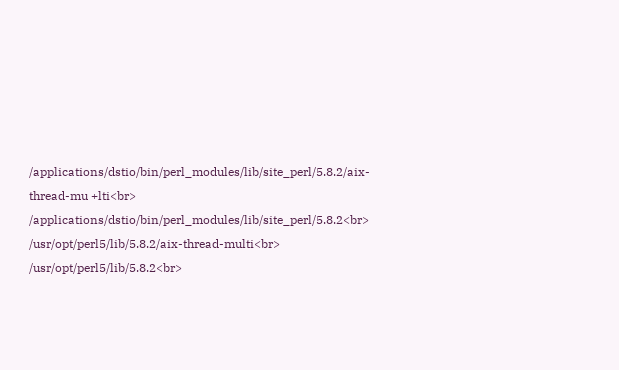/applications/dstio/bin/perl_modules/lib/site_perl/5.8.2/aix-thread-mu +lti<br> /applications/dstio/bin/perl_modules/lib/site_perl/5.8.2<br> /usr/opt/perl5/lib/5.8.2/aix-thread-multi<br> /usr/opt/perl5/lib/5.8.2<br>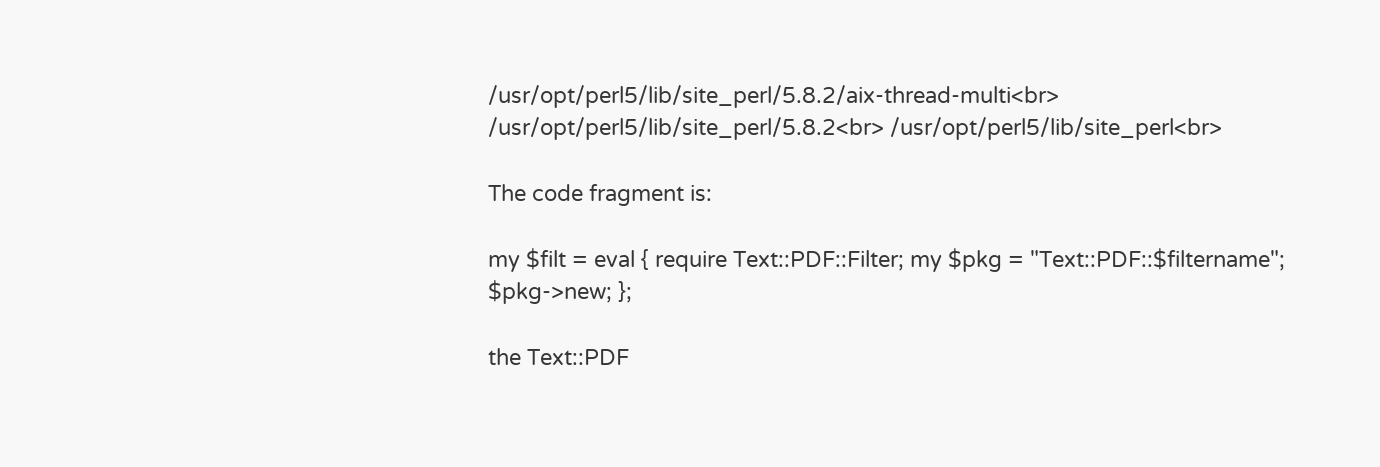/usr/opt/perl5/lib/site_perl/5.8.2/aix-thread-multi<br> /usr/opt/perl5/lib/site_perl/5.8.2<br> /usr/opt/perl5/lib/site_perl<br>

The code fragment is:

my $filt = eval { require Text::PDF::Filter; my $pkg = "Text::PDF::$filtername"; $pkg->new; };

the Text::PDF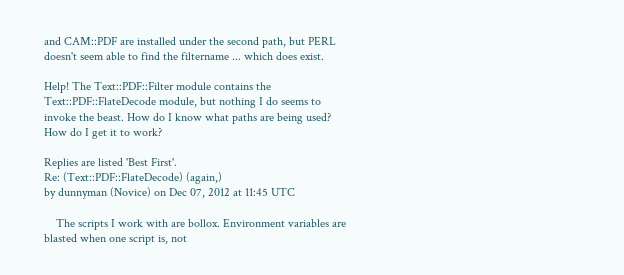and CAM::PDF are installed under the second path, but PERL doesn't seem able to find the filtername ... which does exist.

Help! The Text::PDF::Filter module contains the Text::PDF::FlateDecode module, but nothing I do seems to invoke the beast. How do I know what paths are being used? How do I get it to work?

Replies are listed 'Best First'.
Re: (Text::PDF::FlateDecode) (again,)
by dunnyman (Novice) on Dec 07, 2012 at 11:45 UTC

    The scripts I work with are bollox. Environment variables are blasted when one script is, not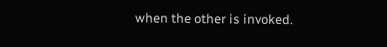when the other is invoked.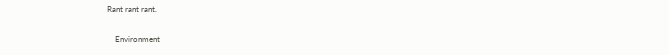Rant rant rant.

    Environment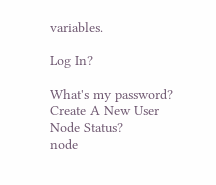variables.

Log In?

What's my password?
Create A New User
Node Status?
node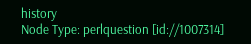history
Node Type: perlquestion [id://1007314]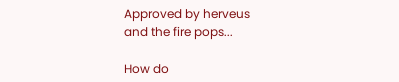Approved by herveus
and the fire pops...

How do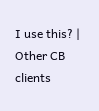I use this? | Other CB clients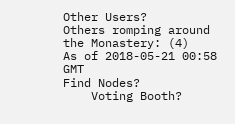Other Users?
Others romping around the Monastery: (4)
As of 2018-05-21 00:58 GMT
Find Nodes?
    Voting Booth?